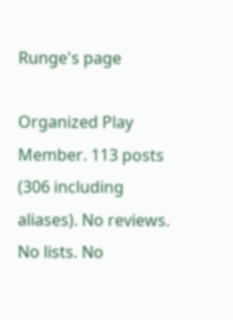Runge's page

Organized Play Member. 113 posts (306 including aliases). No reviews. No lists. No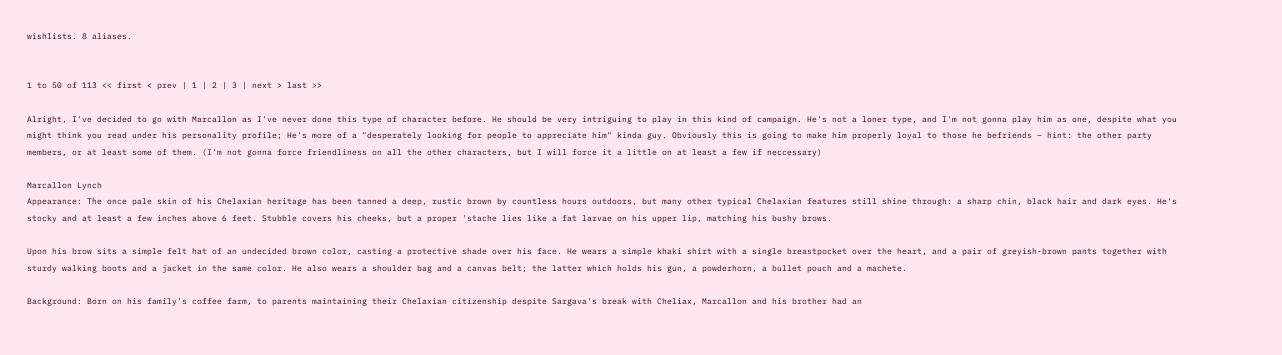wishlists. 8 aliases.


1 to 50 of 113 << first < prev | 1 | 2 | 3 | next > last >>

Alright, I've decided to go with Marcallon as I've never done this type of character before. He should be very intriguing to play in this kind of campaign. He's not a loner type, and I'm not gonna play him as one, despite what you might think you read under his personality profile; He's more of a "desperately looking for people to appreciate him" kinda guy. Obviously this is going to make him properly loyal to those he befriends – hint: the other party members, or at least some of them. (I'm not gonna force friendliness on all the other characters, but I will force it a little on at least a few if neccessary)

Marcallon Lynch
Appearance: The once pale skin of his Chelaxian heritage has been tanned a deep, rustic brown by countless hours outdoors, but many other typical Chelaxian features still shine through: a sharp chin, black hair and dark eyes. He's stocky and at least a few inches above 6 feet. Stubble covers his cheeks, but a proper 'stache lies like a fat larvae on his upper lip, matching his bushy brows.

Upon his brow sits a simple felt hat of an undecided brown color, casting a protective shade over his face. He wears a simple khaki shirt with a single breastpocket over the heart, and a pair of greyish-brown pants together with sturdy walking boots and a jacket in the same color. He also wears a shoulder bag and a canvas belt; the latter which holds his gun, a powderhorn, a bullet pouch and a machete.

Background: Born on his family's coffee farm, to parents maintaining their Chelaxian citizenship despite Sargava's break with Cheliax, Marcallon and his brother had an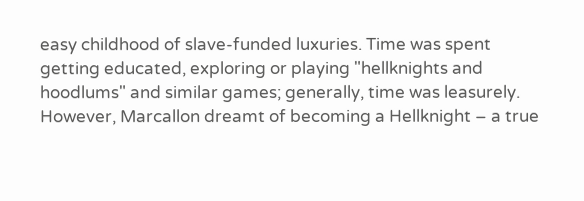easy childhood of slave-funded luxuries. Time was spent getting educated, exploring or playing "hellknights and hoodlums" and similar games; generally, time was leasurely. However, Marcallon dreamt of becoming a Hellknight – a true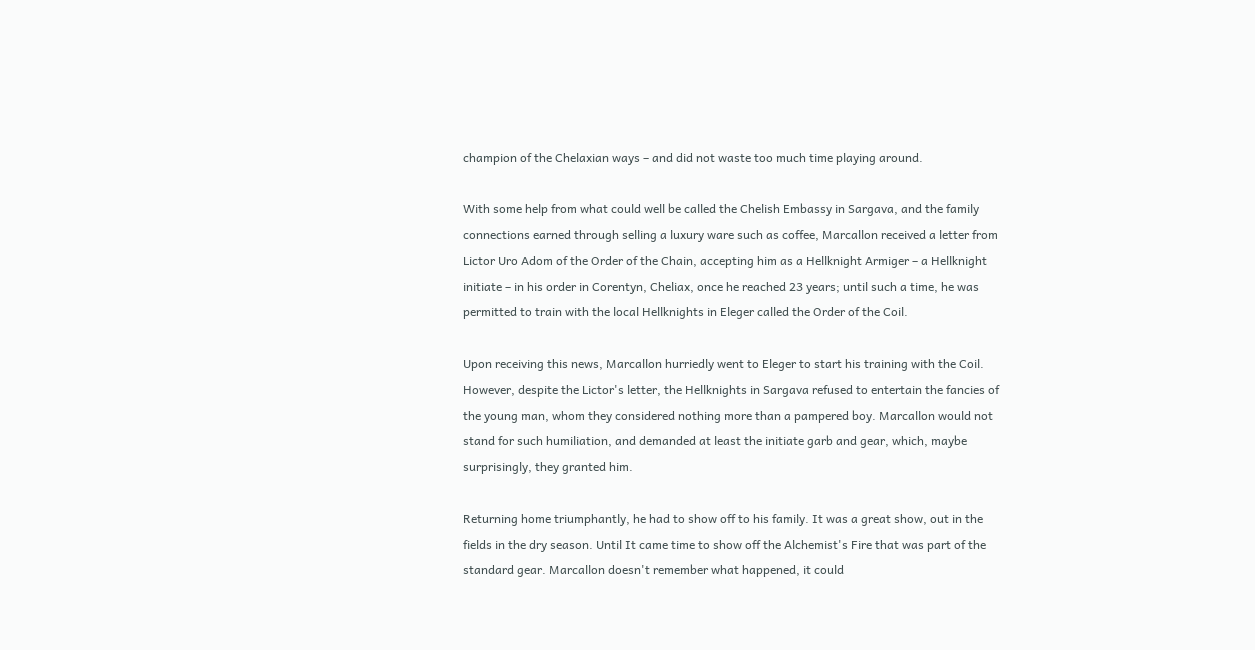champion of the Chelaxian ways – and did not waste too much time playing around.

With some help from what could well be called the Chelish Embassy in Sargava, and the family connections earned through selling a luxury ware such as coffee, Marcallon received a letter from Lictor Uro Adom of the Order of the Chain, accepting him as a Hellknight Armiger – a Hellknight initiate – in his order in Corentyn, Cheliax, once he reached 23 years; until such a time, he was permitted to train with the local Hellknights in Eleger called the Order of the Coil.

Upon receiving this news, Marcallon hurriedly went to Eleger to start his training with the Coil. However, despite the Lictor's letter, the Hellknights in Sargava refused to entertain the fancies of the young man, whom they considered nothing more than a pampered boy. Marcallon would not stand for such humiliation, and demanded at least the initiate garb and gear, which, maybe surprisingly, they granted him.

Returning home triumphantly, he had to show off to his family. It was a great show, out in the fields in the dry season. Until It came time to show off the Alchemist's Fire that was part of the standard gear. Marcallon doesn't remember what happened, it could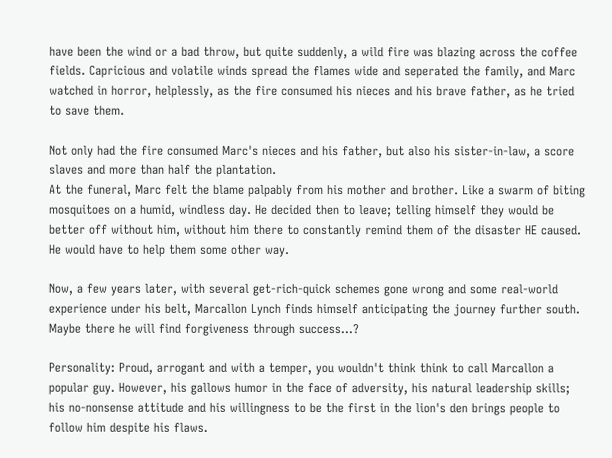have been the wind or a bad throw, but quite suddenly, a wild fire was blazing across the coffee fields. Capricious and volatile winds spread the flames wide and seperated the family, and Marc watched in horror, helplessly, as the fire consumed his nieces and his brave father, as he tried to save them.

Not only had the fire consumed Marc's nieces and his father, but also his sister-in-law, a score slaves and more than half the plantation.
At the funeral, Marc felt the blame palpably from his mother and brother. Like a swarm of biting mosquitoes on a humid, windless day. He decided then to leave; telling himself they would be better off without him, without him there to constantly remind them of the disaster HE caused. He would have to help them some other way.

Now, a few years later, with several get-rich-quick schemes gone wrong and some real-world experience under his belt, Marcallon Lynch finds himself anticipating the journey further south. Maybe there he will find forgiveness through success...?

Personality: Proud, arrogant and with a temper, you wouldn't think think to call Marcallon a popular guy. However, his gallows humor in the face of adversity, his natural leadership skills; his no-nonsense attitude and his willingness to be the first in the lion's den brings people to follow him despite his flaws.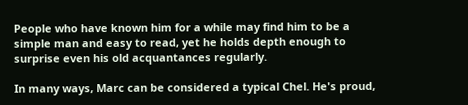People who have known him for a while may find him to be a simple man and easy to read, yet he holds depth enough to surprise even his old acquantances regularly.

In many ways, Marc can be considered a typical Chel. He's proud,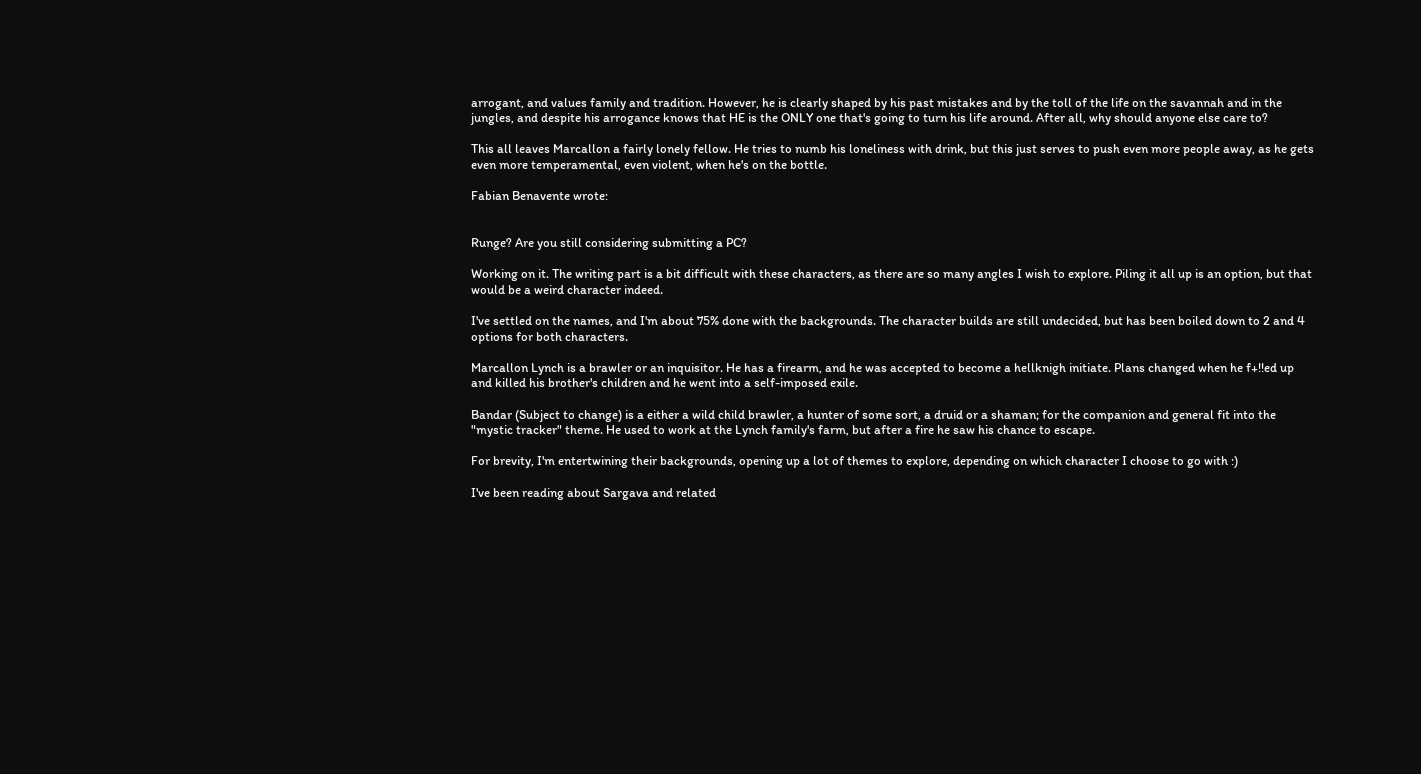arrogant, and values family and tradition. However, he is clearly shaped by his past mistakes and by the toll of the life on the savannah and in the jungles, and despite his arrogance knows that HE is the ONLY one that's going to turn his life around. After all, why should anyone else care to?

This all leaves Marcallon a fairly lonely fellow. He tries to numb his loneliness with drink, but this just serves to push even more people away, as he gets even more temperamental, even violent, when he's on the bottle.

Fabian Benavente wrote:


Runge? Are you still considering submitting a PC?

Working on it. The writing part is a bit difficult with these characters, as there are so many angles I wish to explore. Piling it all up is an option, but that would be a weird character indeed.

I've settled on the names, and I'm about 75% done with the backgrounds. The character builds are still undecided, but has been boiled down to 2 and 4 options for both characters.

Marcallon Lynch is a brawler or an inquisitor. He has a firearm, and he was accepted to become a hellknigh initiate. Plans changed when he f+!!ed up and killed his brother's children and he went into a self-imposed exile.

Bandar (Subject to change) is a either a wild child brawler, a hunter of some sort, a druid or a shaman; for the companion and general fit into the "mystic tracker" theme. He used to work at the Lynch family's farm, but after a fire he saw his chance to escape.

For brevity, I'm entertwining their backgrounds, opening up a lot of themes to explore, depending on which character I choose to go with :)

I've been reading about Sargava and related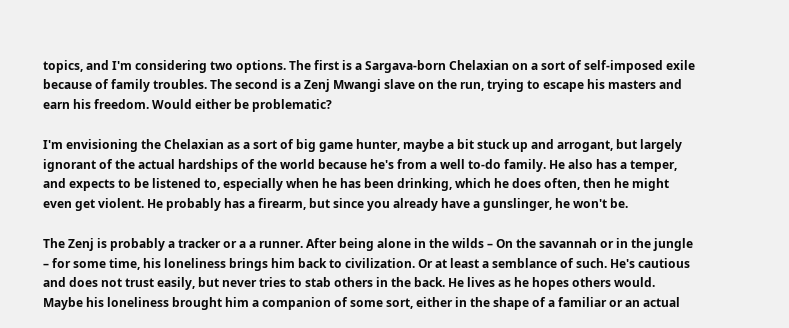topics, and I'm considering two options. The first is a Sargava-born Chelaxian on a sort of self-imposed exile because of family troubles. The second is a Zenj Mwangi slave on the run, trying to escape his masters and earn his freedom. Would either be problematic?

I'm envisioning the Chelaxian as a sort of big game hunter, maybe a bit stuck up and arrogant, but largely ignorant of the actual hardships of the world because he's from a well to-do family. He also has a temper, and expects to be listened to, especially when he has been drinking, which he does often, then he might even get violent. He probably has a firearm, but since you already have a gunslinger, he won't be.

The Zenj is probably a tracker or a a runner. After being alone in the wilds – On the savannah or in the jungle – for some time, his loneliness brings him back to civilization. Or at least a semblance of such. He's cautious and does not trust easily, but never tries to stab others in the back. He lives as he hopes others would. Maybe his loneliness brought him a companion of some sort, either in the shape of a familiar or an actual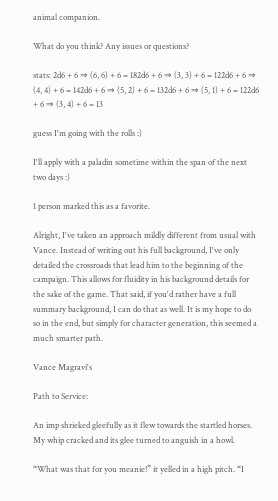animal companion.

What do you think? Any issues or questions?

stats: 2d6 + 6 ⇒ (6, 6) + 6 = 182d6 + 6 ⇒ (3, 3) + 6 = 122d6 + 6 ⇒ (4, 4) + 6 = 142d6 + 6 ⇒ (5, 2) + 6 = 132d6 + 6 ⇒ (5, 1) + 6 = 122d6 + 6 ⇒ (3, 4) + 6 = 13

guess I'm going with the rolls :)

I'll apply with a paladin sometime within the span of the next two days :)

1 person marked this as a favorite.

Alright, I've taken an approach mildly different from usual with Vance. Instead of writing out his full background, I've only detailed the crossroads that lead him to the beginning of the campaign. This allows for fluidity in his background details for the sake of the game. That said, if you'd rather have a full summary background, I can do that as well. It is my hope to do so in the end, but simply for character generation, this seemed a much smarter path.

Vance Magravi's

Path to Service:

An imp shrieked gleefully as it flew towards the startled horses. My whip cracked and its glee turned to anguish in a howl.

“What was that for you meanie!” it yelled in a high pitch. “I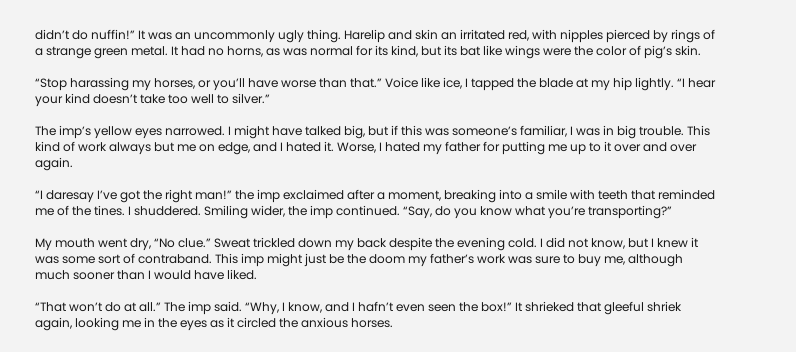didn’t do nuffin!” It was an uncommonly ugly thing. Harelip and skin an irritated red, with nipples pierced by rings of a strange green metal. It had no horns, as was normal for its kind, but its bat like wings were the color of pig’s skin.

“Stop harassing my horses, or you’ll have worse than that.” Voice like ice, I tapped the blade at my hip lightly. “I hear your kind doesn’t take too well to silver.”

The imp’s yellow eyes narrowed. I might have talked big, but if this was someone’s familiar, I was in big trouble. This kind of work always but me on edge, and I hated it. Worse, I hated my father for putting me up to it over and over again.

“I daresay I’ve got the right man!” the imp exclaimed after a moment, breaking into a smile with teeth that reminded me of the tines. I shuddered. Smiling wider, the imp continued. “Say, do you know what you’re transporting?”

My mouth went dry, “No clue.” Sweat trickled down my back despite the evening cold. I did not know, but I knew it was some sort of contraband. This imp might just be the doom my father’s work was sure to buy me, although much sooner than I would have liked.

“That won’t do at all.” The imp said. “Why, I know, and I hafn’t even seen the box!” It shrieked that gleeful shriek again, looking me in the eyes as it circled the anxious horses.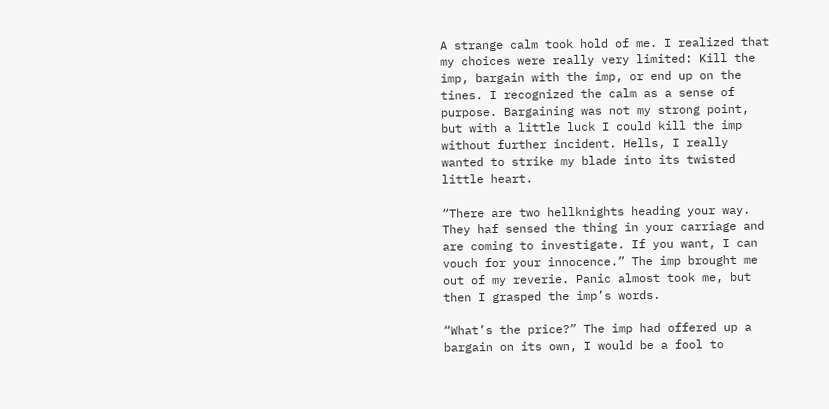A strange calm took hold of me. I realized that my choices were really very limited: Kill the imp, bargain with the imp, or end up on the tines. I recognized the calm as a sense of purpose. Bargaining was not my strong point, but with a little luck I could kill the imp without further incident. Hells, I really wanted to strike my blade into its twisted little heart.

“There are two hellknights heading your way. They haf sensed the thing in your carriage and are coming to investigate. If you want, I can vouch for your innocence.” The imp brought me out of my reverie. Panic almost took me, but then I grasped the imp’s words.

“What’s the price?” The imp had offered up a bargain on its own, I would be a fool to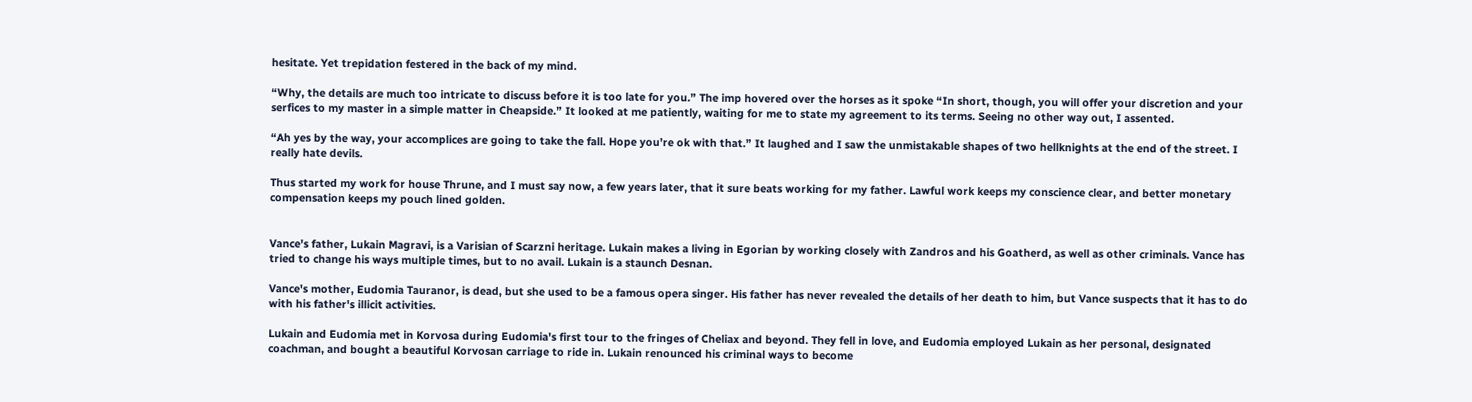hesitate. Yet trepidation festered in the back of my mind.

“Why, the details are much too intricate to discuss before it is too late for you.” The imp hovered over the horses as it spoke “In short, though, you will offer your discretion and your serfices to my master in a simple matter in Cheapside.” It looked at me patiently, waiting for me to state my agreement to its terms. Seeing no other way out, I assented.

“Ah yes by the way, your accomplices are going to take the fall. Hope you’re ok with that.” It laughed and I saw the unmistakable shapes of two hellknights at the end of the street. I really hate devils.

Thus started my work for house Thrune, and I must say now, a few years later, that it sure beats working for my father. Lawful work keeps my conscience clear, and better monetary compensation keeps my pouch lined golden.


Vance's father, Lukain Magravi, is a Varisian of Scarzni heritage. Lukain makes a living in Egorian by working closely with Zandros and his Goatherd, as well as other criminals. Vance has tried to change his ways multiple times, but to no avail. Lukain is a staunch Desnan.

Vance's mother, Eudomia Tauranor, is dead, but she used to be a famous opera singer. His father has never revealed the details of her death to him, but Vance suspects that it has to do with his father's illicit activities.

Lukain and Eudomia met in Korvosa during Eudomia's first tour to the fringes of Cheliax and beyond. They fell in love, and Eudomia employed Lukain as her personal, designated coachman, and bought a beautiful Korvosan carriage to ride in. Lukain renounced his criminal ways to become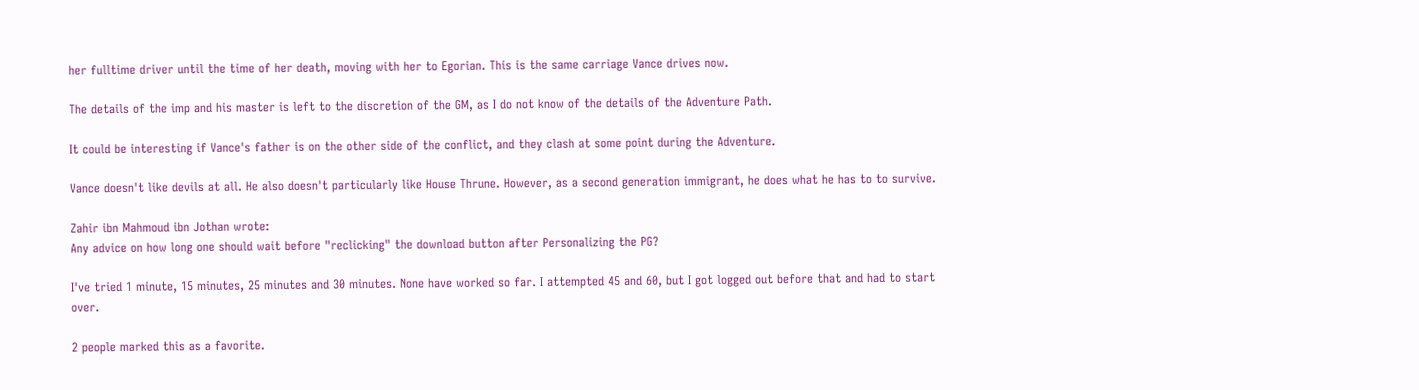her fulltime driver until the time of her death, moving with her to Egorian. This is the same carriage Vance drives now.

The details of the imp and his master is left to the discretion of the GM, as I do not know of the details of the Adventure Path.

It could be interesting if Vance's father is on the other side of the conflict, and they clash at some point during the Adventure.

Vance doesn't like devils at all. He also doesn't particularly like House Thrune. However, as a second generation immigrant, he does what he has to to survive.

Zahir ibn Mahmoud ibn Jothan wrote:
Any advice on how long one should wait before "reclicking" the download button after Personalizing the PG?

I've tried 1 minute, 15 minutes, 25 minutes and 30 minutes. None have worked so far. I attempted 45 and 60, but I got logged out before that and had to start over.

2 people marked this as a favorite.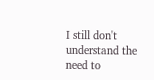I still don't understand the need to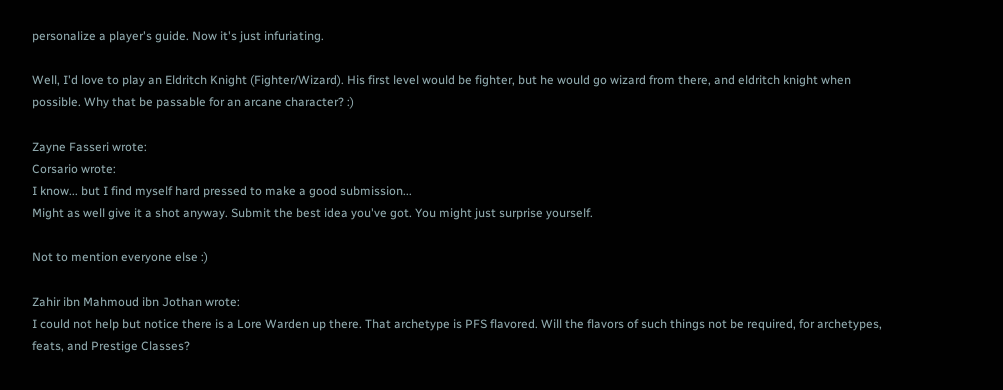personalize a player's guide. Now it's just infuriating.

Well, I'd love to play an Eldritch Knight (Fighter/Wizard). His first level would be fighter, but he would go wizard from there, and eldritch knight when possible. Why that be passable for an arcane character? :)

Zayne Fasseri wrote:
Corsario wrote:
I know... but I find myself hard pressed to make a good submission...
Might as well give it a shot anyway. Submit the best idea you've got. You might just surprise yourself.

Not to mention everyone else :)

Zahir ibn Mahmoud ibn Jothan wrote:
I could not help but notice there is a Lore Warden up there. That archetype is PFS flavored. Will the flavors of such things not be required, for archetypes, feats, and Prestige Classes?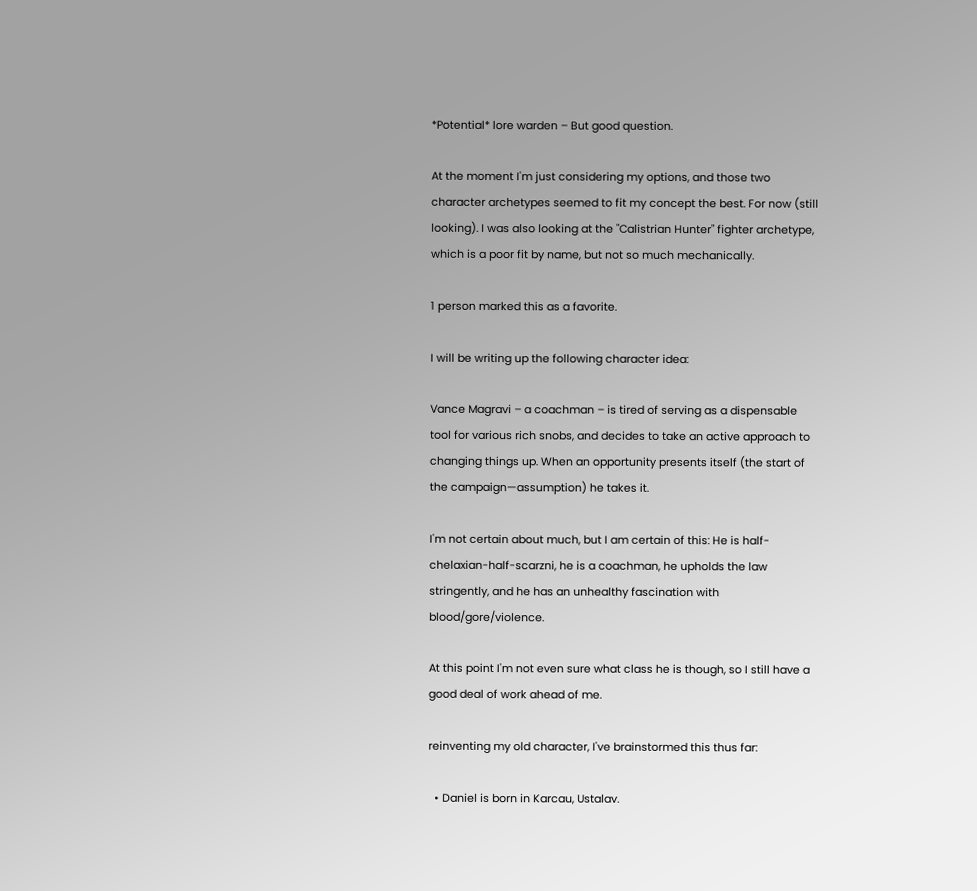*Potential* lore warden – But good question.

At the moment I'm just considering my options, and those two character archetypes seemed to fit my concept the best. For now (still looking). I was also looking at the "Calistrian Hunter" fighter archetype, which is a poor fit by name, but not so much mechanically.

1 person marked this as a favorite.

I will be writing up the following character idea:

Vance Magravi – a coachman – is tired of serving as a dispensable tool for various rich snobs, and decides to take an active approach to changing things up. When an opportunity presents itself (the start of the campaign—assumption) he takes it.

I'm not certain about much, but I am certain of this: He is half-chelaxian-half-scarzni, he is a coachman, he upholds the law stringently, and he has an unhealthy fascination with blood/gore/violence.

At this point I'm not even sure what class he is though, so I still have a good deal of work ahead of me.

reinventing my old character, I've brainstormed this thus far:

  • Daniel is born in Karcau, Ustalav.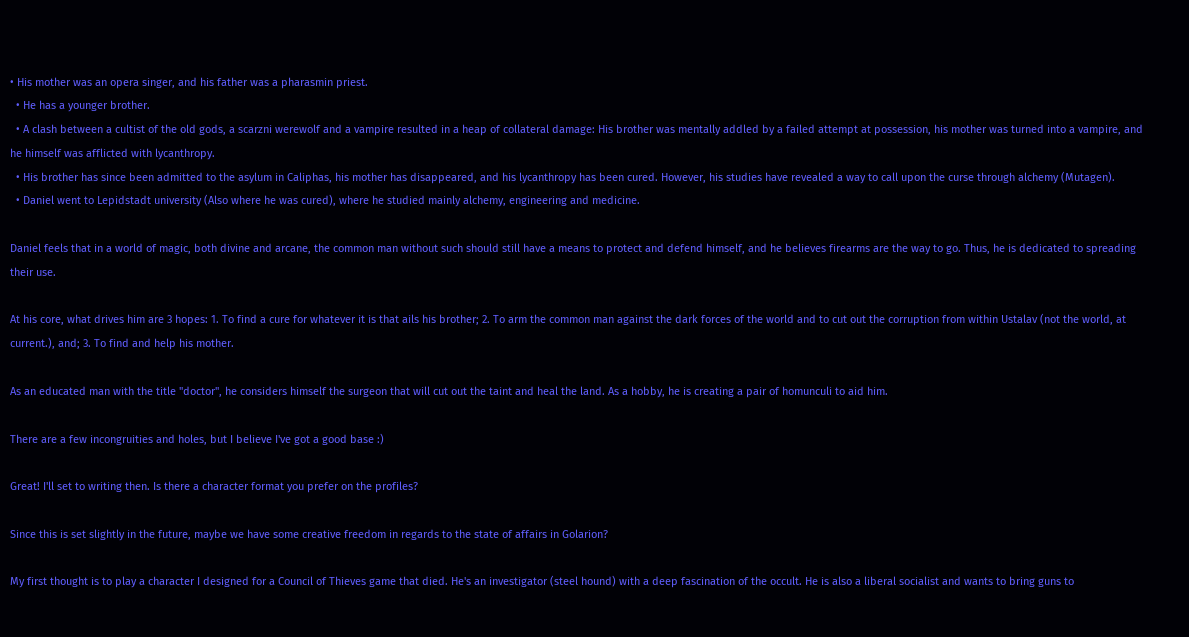• His mother was an opera singer, and his father was a pharasmin priest.
  • He has a younger brother.
  • A clash between a cultist of the old gods, a scarzni werewolf and a vampire resulted in a heap of collateral damage: His brother was mentally addled by a failed attempt at possession, his mother was turned into a vampire, and he himself was afflicted with lycanthropy.
  • His brother has since been admitted to the asylum in Caliphas, his mother has disappeared, and his lycanthropy has been cured. However, his studies have revealed a way to call upon the curse through alchemy (Mutagen).
  • Daniel went to Lepidstadt university (Also where he was cured), where he studied mainly alchemy, engineering and medicine.

Daniel feels that in a world of magic, both divine and arcane, the common man without such should still have a means to protect and defend himself, and he believes firearms are the way to go. Thus, he is dedicated to spreading their use.

At his core, what drives him are 3 hopes: 1. To find a cure for whatever it is that ails his brother; 2. To arm the common man against the dark forces of the world and to cut out the corruption from within Ustalav (not the world, at current.), and; 3. To find and help his mother.

As an educated man with the title "doctor", he considers himself the surgeon that will cut out the taint and heal the land. As a hobby, he is creating a pair of homunculi to aid him.

There are a few incongruities and holes, but I believe I've got a good base :)

Great! I'll set to writing then. Is there a character format you prefer on the profiles?

Since this is set slightly in the future, maybe we have some creative freedom in regards to the state of affairs in Golarion?

My first thought is to play a character I designed for a Council of Thieves game that died. He's an investigator (steel hound) with a deep fascination of the occult. He is also a liberal socialist and wants to bring guns to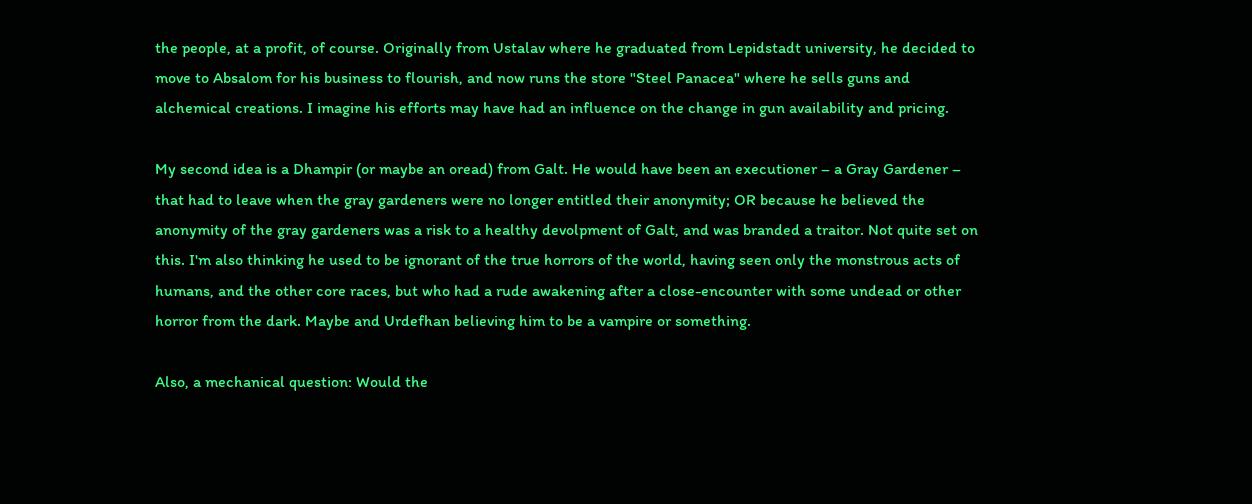the people, at a profit, of course. Originally from Ustalav where he graduated from Lepidstadt university, he decided to move to Absalom for his business to flourish, and now runs the store "Steel Panacea" where he sells guns and alchemical creations. I imagine his efforts may have had an influence on the change in gun availability and pricing.

My second idea is a Dhampir (or maybe an oread) from Galt. He would have been an executioner – a Gray Gardener – that had to leave when the gray gardeners were no longer entitled their anonymity; OR because he believed the anonymity of the gray gardeners was a risk to a healthy devolpment of Galt, and was branded a traitor. Not quite set on this. I'm also thinking he used to be ignorant of the true horrors of the world, having seen only the monstrous acts of humans, and the other core races, but who had a rude awakening after a close-encounter with some undead or other horror from the dark. Maybe and Urdefhan believing him to be a vampire or something.

Also, a mechanical question: Would the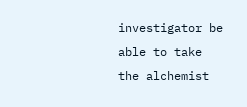investigator be able to take the alchemist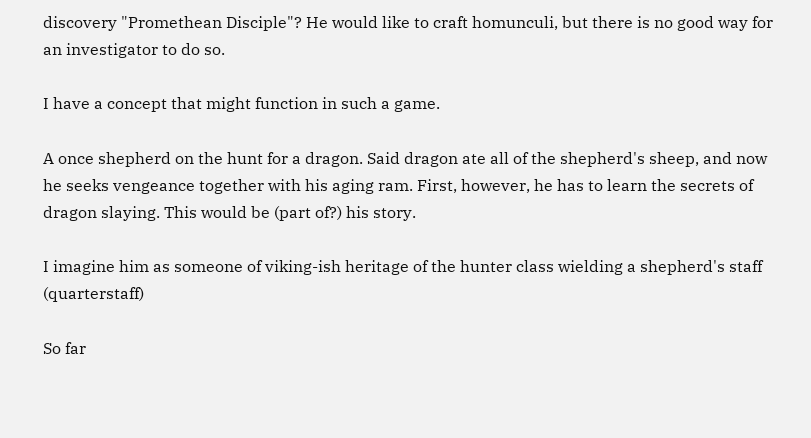discovery "Promethean Disciple"? He would like to craft homunculi, but there is no good way for an investigator to do so.

I have a concept that might function in such a game.

A once shepherd on the hunt for a dragon. Said dragon ate all of the shepherd's sheep, and now he seeks vengeance together with his aging ram. First, however, he has to learn the secrets of dragon slaying. This would be (part of?) his story.

I imagine him as someone of viking-ish heritage of the hunter class wielding a shepherd's staff (quarterstaff)

So far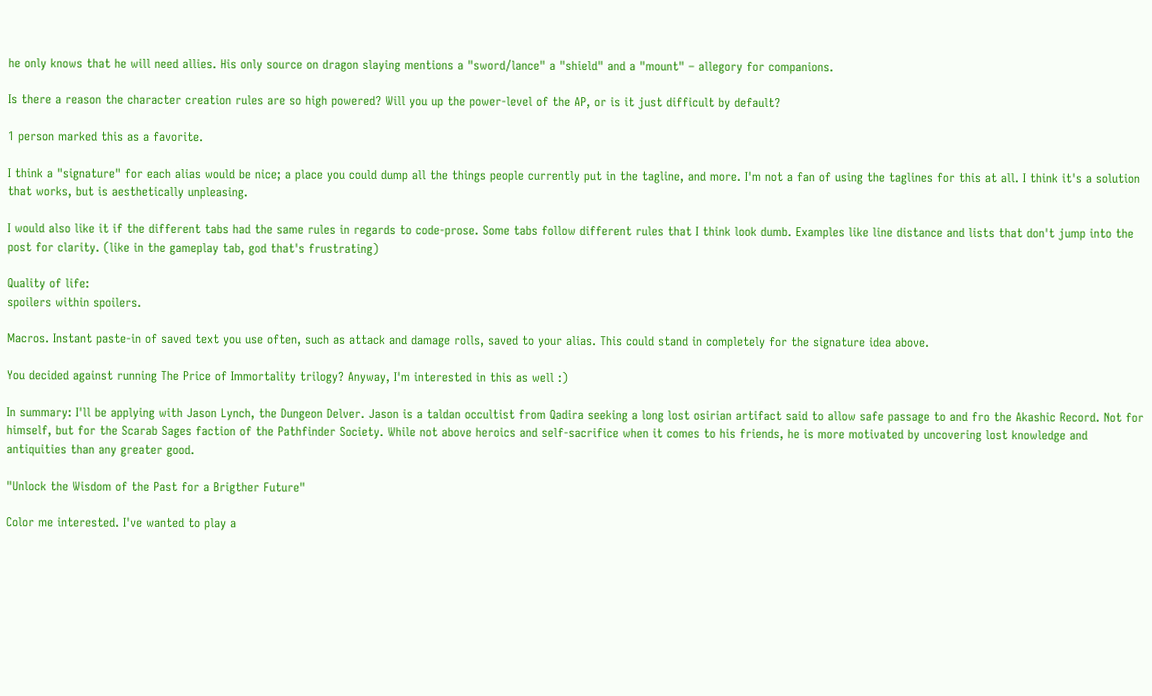he only knows that he will need allies. His only source on dragon slaying mentions a "sword/lance" a "shield" and a "mount" – allegory for companions.

Is there a reason the character creation rules are so high powered? Will you up the power-level of the AP, or is it just difficult by default?

1 person marked this as a favorite.

I think a "signature" for each alias would be nice; a place you could dump all the things people currently put in the tagline, and more. I'm not a fan of using the taglines for this at all. I think it's a solution that works, but is aesthetically unpleasing.

I would also like it if the different tabs had the same rules in regards to code-prose. Some tabs follow different rules that I think look dumb. Examples like line distance and lists that don't jump into the post for clarity. (like in the gameplay tab, god that's frustrating)

Quality of life:
spoilers within spoilers.

Macros. Instant paste-in of saved text you use often, such as attack and damage rolls, saved to your alias. This could stand in completely for the signature idea above.

You decided against running The Price of Immortality trilogy? Anyway, I'm interested in this as well :)

In summary: I'll be applying with Jason Lynch, the Dungeon Delver. Jason is a taldan occultist from Qadira seeking a long lost osirian artifact said to allow safe passage to and fro the Akashic Record. Not for himself, but for the Scarab Sages faction of the Pathfinder Society. While not above heroics and self-sacrifice when it comes to his friends, he is more motivated by uncovering lost knowledge and antiquities than any greater good.

"Unlock the Wisdom of the Past for a Brigther Future"

Color me interested. I've wanted to play a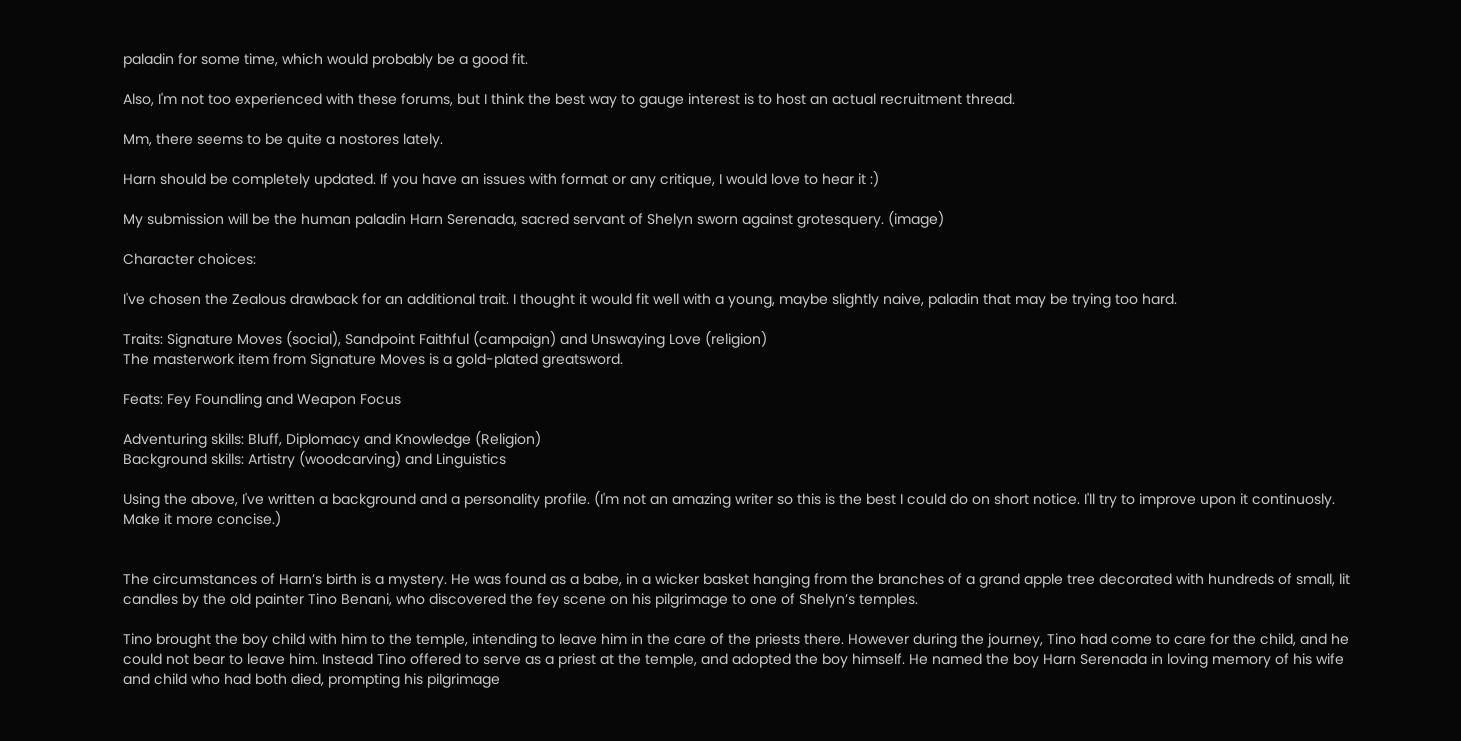paladin for some time, which would probably be a good fit.

Also, I'm not too experienced with these forums, but I think the best way to gauge interest is to host an actual recruitment thread.

Mm, there seems to be quite a nostores lately.

Harn should be completely updated. If you have an issues with format or any critique, I would love to hear it :)

My submission will be the human paladin Harn Serenada, sacred servant of Shelyn sworn against grotesquery. (image)

Character choices:

I've chosen the Zealous drawback for an additional trait. I thought it would fit well with a young, maybe slightly naive, paladin that may be trying too hard.

Traits: Signature Moves (social), Sandpoint Faithful (campaign) and Unswaying Love (religion)
The masterwork item from Signature Moves is a gold-plated greatsword.

Feats: Fey Foundling and Weapon Focus

Adventuring skills: Bluff, Diplomacy and Knowledge (Religion)
Background skills: Artistry (woodcarving) and Linguistics

Using the above, I've written a background and a personality profile. (I'm not an amazing writer so this is the best I could do on short notice. I'll try to improve upon it continuosly. Make it more concise.)


The circumstances of Harn’s birth is a mystery. He was found as a babe, in a wicker basket hanging from the branches of a grand apple tree decorated with hundreds of small, lit candles by the old painter Tino Benani, who discovered the fey scene on his pilgrimage to one of Shelyn’s temples.

Tino brought the boy child with him to the temple, intending to leave him in the care of the priests there. However during the journey, Tino had come to care for the child, and he could not bear to leave him. Instead Tino offered to serve as a priest at the temple, and adopted the boy himself. He named the boy Harn Serenada in loving memory of his wife and child who had both died, prompting his pilgrimage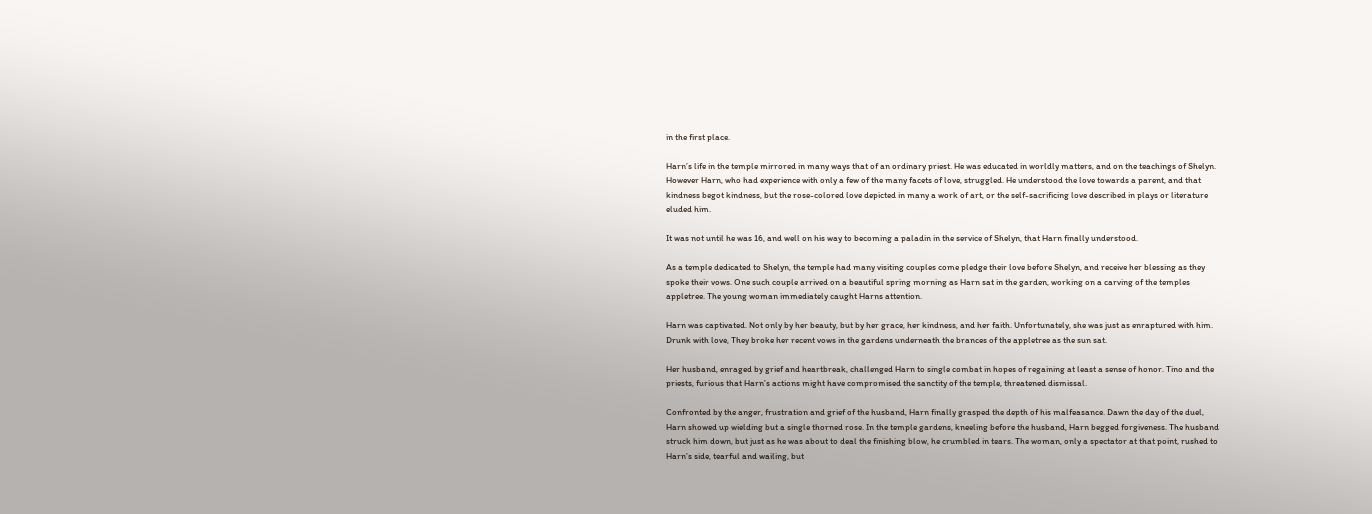in the first place.

Harn’s life in the temple mirrored in many ways that of an ordinary priest. He was educated in worldly matters, and on the teachings of Shelyn. However Harn, who had experience with only a few of the many facets of love, struggled. He understood the love towards a parent, and that kindness begot kindness, but the rose-colored love depicted in many a work of art, or the self-sacrificing love described in plays or literature eluded him.

It was not until he was 16, and well on his way to becoming a paladin in the service of Shelyn, that Harn finally understood.

As a temple dedicated to Shelyn, the temple had many visiting couples come pledge their love before Shelyn, and receive her blessing as they spoke their vows. One such couple arrived on a beautiful spring morning as Harn sat in the garden, working on a carving of the temples appletree. The young woman immediately caught Harns attention.

Harn was captivated. Not only by her beauty, but by her grace, her kindness, and her faith. Unfortunately, she was just as enraptured with him. Drunk with love, They broke her recent vows in the gardens underneath the brances of the appletree as the sun sat.

Her husband, enraged by grief and heartbreak, challenged Harn to single combat in hopes of regaining at least a sense of honor. Tino and the priests, furious that Harn’s actions might have compromised the sanctity of the temple, threatened dismissal.

Confronted by the anger, frustration and grief of the husband, Harn finally grasped the depth of his malfeasance. Dawn the day of the duel, Harn showed up wielding but a single thorned rose. In the temple gardens, kneeling before the husband, Harn begged forgiveness. The husband struck him down, but just as he was about to deal the finishing blow, he crumbled in tears. The woman, only a spectator at that point, rushed to Harn’s side, tearful and wailing, but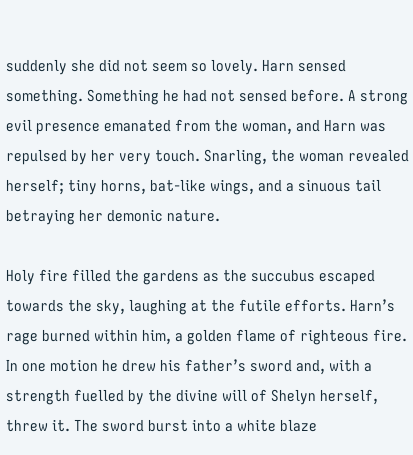suddenly she did not seem so lovely. Harn sensed something. Something he had not sensed before. A strong evil presence emanated from the woman, and Harn was repulsed by her very touch. Snarling, the woman revealed herself; tiny horns, bat-like wings, and a sinuous tail betraying her demonic nature.

Holy fire filled the gardens as the succubus escaped towards the sky, laughing at the futile efforts. Harn’s rage burned within him, a golden flame of righteous fire. In one motion he drew his father’s sword and, with a strength fuelled by the divine will of Shelyn herself, threw it. The sword burst into a white blaze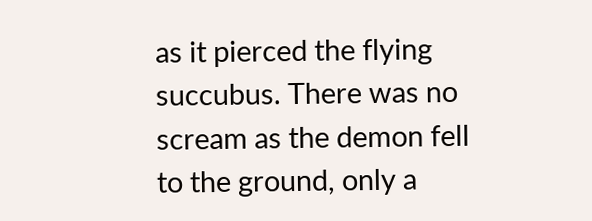as it pierced the flying succubus. There was no scream as the demon fell to the ground, only a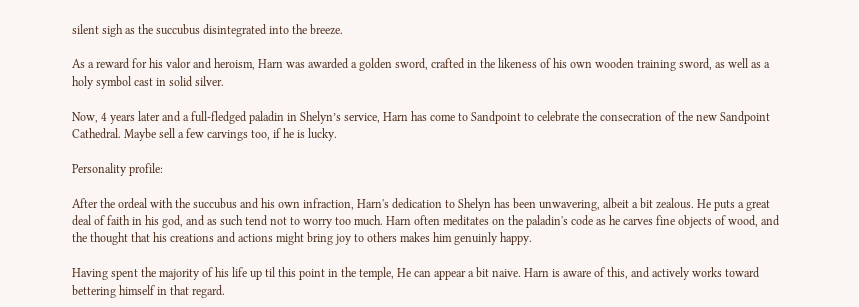silent sigh as the succubus disintegrated into the breeze.

As a reward for his valor and heroism, Harn was awarded a golden sword, crafted in the likeness of his own wooden training sword, as well as a holy symbol cast in solid silver.

Now, 4 years later and a full-fledged paladin in Shelyn’s service, Harn has come to Sandpoint to celebrate the consecration of the new Sandpoint Cathedral. Maybe sell a few carvings too, if he is lucky.

Personality profile:

After the ordeal with the succubus and his own infraction, Harn's dedication to Shelyn has been unwavering, albeit a bit zealous. He puts a great deal of faith in his god, and as such tend not to worry too much. Harn often meditates on the paladin's code as he carves fine objects of wood, and the thought that his creations and actions might bring joy to others makes him genuinly happy.

Having spent the majority of his life up til this point in the temple, He can appear a bit naive. Harn is aware of this, and actively works toward bettering himself in that regard.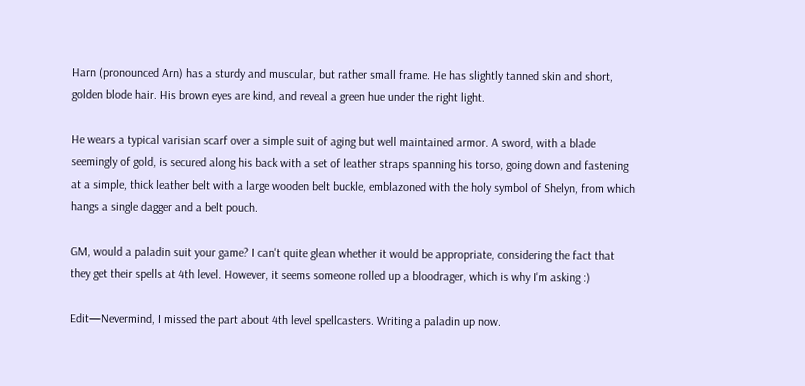Harn (pronounced Arn) has a sturdy and muscular, but rather small frame. He has slightly tanned skin and short, golden blode hair. His brown eyes are kind, and reveal a green hue under the right light.

He wears a typical varisian scarf over a simple suit of aging but well maintained armor. A sword, with a blade seemingly of gold, is secured along his back with a set of leather straps spanning his torso, going down and fastening at a simple, thick leather belt with a large wooden belt buckle, emblazoned with the holy symbol of Shelyn, from which hangs a single dagger and a belt pouch.

GM, would a paladin suit your game? I can't quite glean whether it would be appropriate, considering the fact that they get their spells at 4th level. However, it seems someone rolled up a bloodrager, which is why I'm asking :)

Edit—Nevermind, I missed the part about 4th level spellcasters. Writing a paladin up now.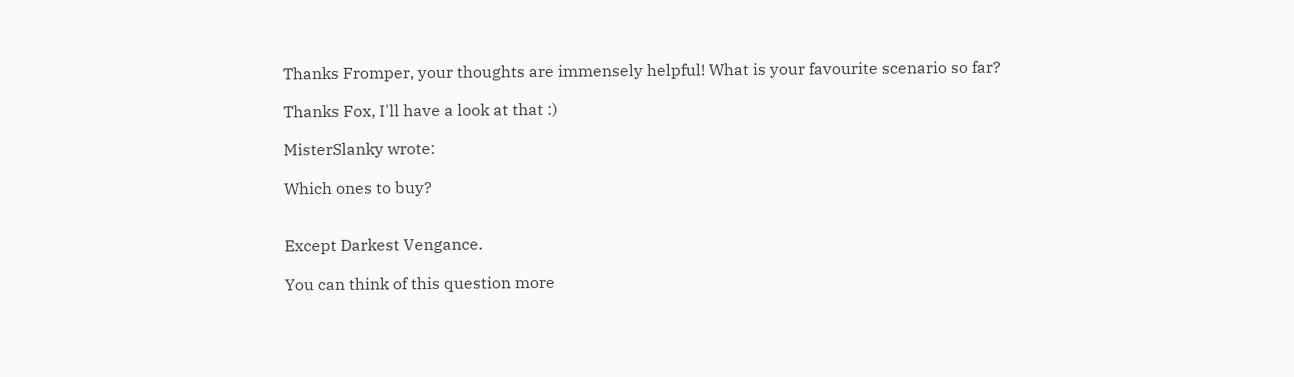Thanks Fromper, your thoughts are immensely helpful! What is your favourite scenario so far?

Thanks Fox, I'll have a look at that :)

MisterSlanky wrote:

Which ones to buy?


Except Darkest Vengance.

You can think of this question more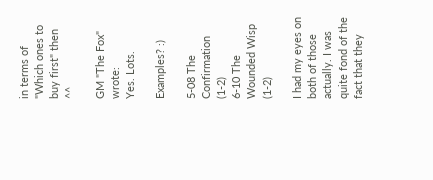in terms of "Which ones to buy first" then ^^

GM "The Fox" wrote:
Yes. Lots.

Examples? :)

5-08 The Confirmation (1-2)
6-10 The Wounded Wisp (1-2)

I had my eyes on both of those actually. I was quite fond of the fact that they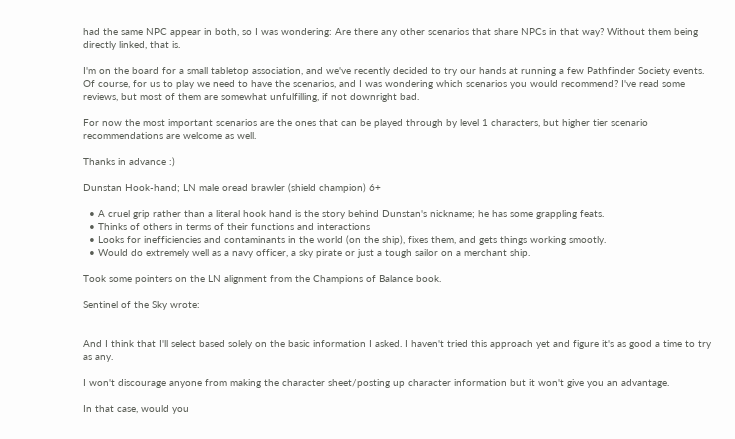had the same NPC appear in both, so I was wondering: Are there any other scenarios that share NPCs in that way? Without them being directly linked, that is.

I'm on the board for a small tabletop association, and we've recently decided to try our hands at running a few Pathfinder Society events. Of course, for us to play we need to have the scenarios, and I was wondering which scenarios you would recommend? I've read some reviews, but most of them are somewhat unfulfilling, if not downright bad.

For now the most important scenarios are the ones that can be played through by level 1 characters, but higher tier scenario recommendations are welcome as well.

Thanks in advance :)

Dunstan Hook-hand; LN male oread brawler (shield champion) 6+

  • A cruel grip rather than a literal hook hand is the story behind Dunstan's nickname; he has some grappling feats.
  • Thinks of others in terms of their functions and interactions
  • Looks for inefficiencies and contaminants in the world (on the ship), fixes them, and gets things working smootly.
  • Would do extremely well as a navy officer, a sky pirate or just a tough sailor on a merchant ship.

Took some pointers on the LN alignment from the Champions of Balance book.

Sentinel of the Sky wrote:


And I think that I'll select based solely on the basic information I asked. I haven't tried this approach yet and figure it's as good a time to try as any.

I won't discourage anyone from making the character sheet/posting up character information but it won't give you an advantage.

In that case, would you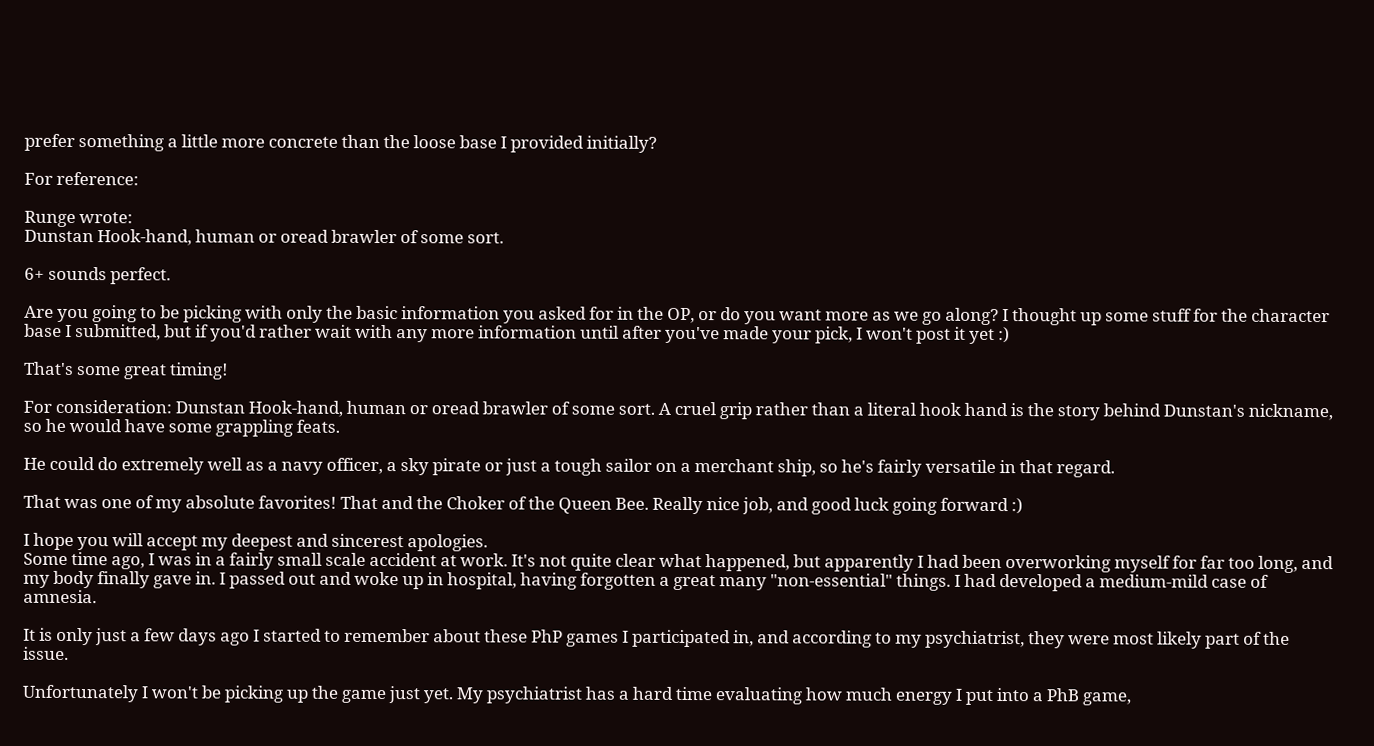prefer something a little more concrete than the loose base I provided initially?

For reference:

Runge wrote:
Dunstan Hook-hand, human or oread brawler of some sort.

6+ sounds perfect.

Are you going to be picking with only the basic information you asked for in the OP, or do you want more as we go along? I thought up some stuff for the character base I submitted, but if you'd rather wait with any more information until after you've made your pick, I won't post it yet :)

That's some great timing!

For consideration: Dunstan Hook-hand, human or oread brawler of some sort. A cruel grip rather than a literal hook hand is the story behind Dunstan's nickname, so he would have some grappling feats.

He could do extremely well as a navy officer, a sky pirate or just a tough sailor on a merchant ship, so he's fairly versatile in that regard.

That was one of my absolute favorites! That and the Choker of the Queen Bee. Really nice job, and good luck going forward :)

I hope you will accept my deepest and sincerest apologies.
Some time ago, I was in a fairly small scale accident at work. It's not quite clear what happened, but apparently I had been overworking myself for far too long, and my body finally gave in. I passed out and woke up in hospital, having forgotten a great many "non-essential" things. I had developed a medium-mild case of amnesia.

It is only just a few days ago I started to remember about these PhP games I participated in, and according to my psychiatrist, they were most likely part of the issue.

Unfortunately I won't be picking up the game just yet. My psychiatrist has a hard time evaluating how much energy I put into a PhB game,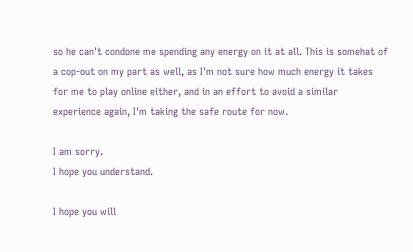so he can't condone me spending any energy on it at all. This is somehat of a cop-out on my part as well, as I'm not sure how much energy it takes for me to play online either, and in an effort to avoid a similar experience again, I'm taking the safe route for now.

I am sorry.
I hope you understand.

I hope you will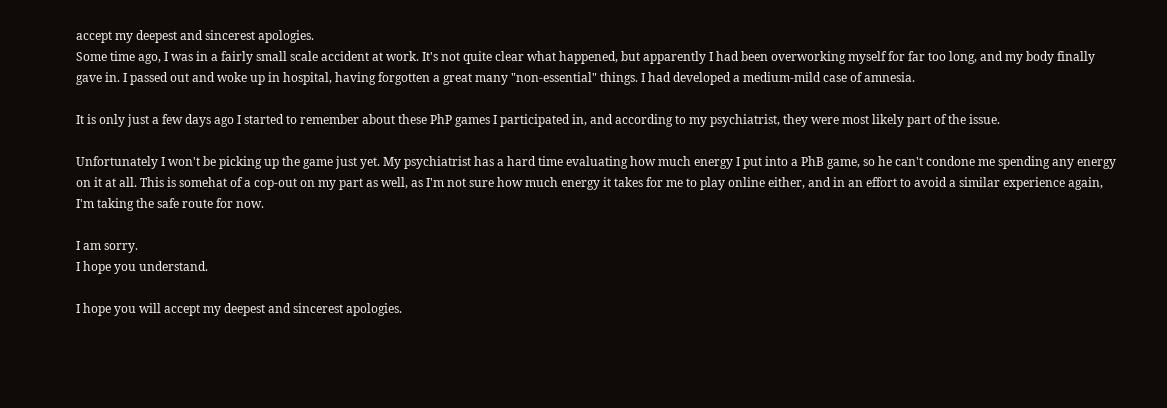accept my deepest and sincerest apologies.
Some time ago, I was in a fairly small scale accident at work. It's not quite clear what happened, but apparently I had been overworking myself for far too long, and my body finally gave in. I passed out and woke up in hospital, having forgotten a great many "non-essential" things. I had developed a medium-mild case of amnesia.

It is only just a few days ago I started to remember about these PhP games I participated in, and according to my psychiatrist, they were most likely part of the issue.

Unfortunately I won't be picking up the game just yet. My psychiatrist has a hard time evaluating how much energy I put into a PhB game, so he can't condone me spending any energy on it at all. This is somehat of a cop-out on my part as well, as I'm not sure how much energy it takes for me to play online either, and in an effort to avoid a similar experience again, I'm taking the safe route for now.

I am sorry.
I hope you understand.

I hope you will accept my deepest and sincerest apologies.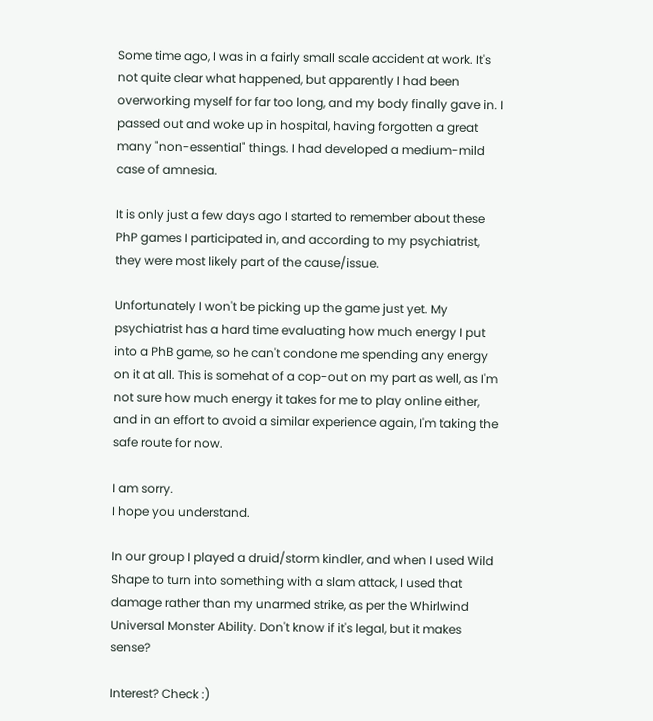Some time ago, I was in a fairly small scale accident at work. It's not quite clear what happened, but apparently I had been overworking myself for far too long, and my body finally gave in. I passed out and woke up in hospital, having forgotten a great many "non-essential" things. I had developed a medium-mild case of amnesia.

It is only just a few days ago I started to remember about these PhP games I participated in, and according to my psychiatrist, they were most likely part of the cause/issue.

Unfortunately I won't be picking up the game just yet. My psychiatrist has a hard time evaluating how much energy I put into a PhB game, so he can't condone me spending any energy on it at all. This is somehat of a cop-out on my part as well, as I'm not sure how much energy it takes for me to play online either, and in an effort to avoid a similar experience again, I'm taking the safe route for now.

I am sorry.
I hope you understand.

In our group I played a druid/storm kindler, and when I used Wild Shape to turn into something with a slam attack, I used that damage rather than my unarmed strike, as per the Whirlwind Universal Monster Ability. Don't know if it's legal, but it makes sense?

Interest? Check :)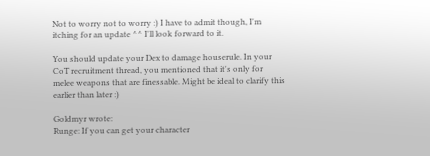Not to worry not to worry :) I have to admit though, I'm itching for an update ^^ I'll look forward to it.

You should update your Dex to damage houserule. In your CoT recruitment thread, you mentioned that it's only for melee weapons that are finessable. Might be ideal to clarify this earlier than later :)

Goldmyr wrote:
Runge: If you can get your character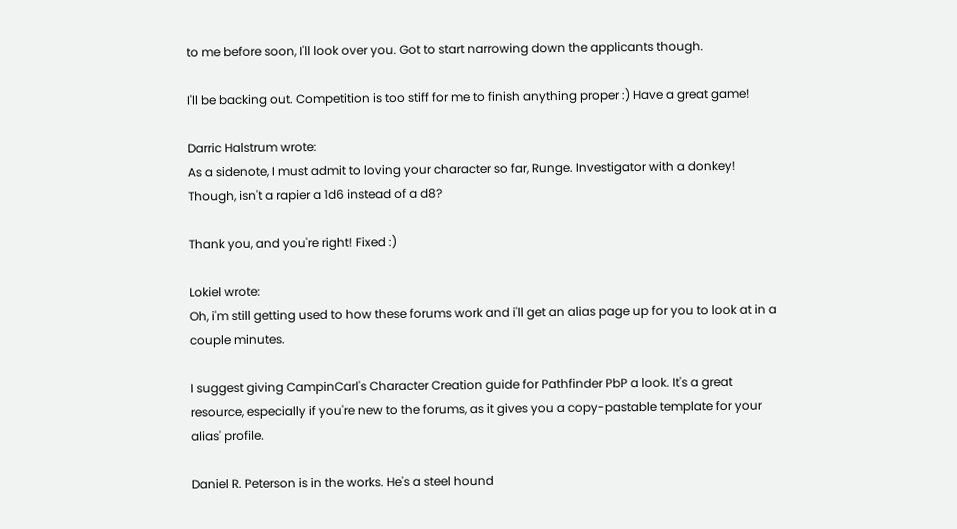to me before soon, I'll look over you. Got to start narrowing down the applicants though.

I'll be backing out. Competition is too stiff for me to finish anything proper :) Have a great game!

Darric Halstrum wrote:
As a sidenote, I must admit to loving your character so far, Runge. Investigator with a donkey! Though, isn't a rapier a 1d6 instead of a d8?

Thank you, and you're right! Fixed :)

Lokiel wrote:
Oh, i'm still getting used to how these forums work and i'll get an alias page up for you to look at in a couple minutes.

I suggest giving CampinCarl's Character Creation guide for Pathfinder PbP a look. It's a great resource, especially if you're new to the forums, as it gives you a copy-pastable template for your alias' profile.

Daniel R. Peterson is in the works. He's a steel hound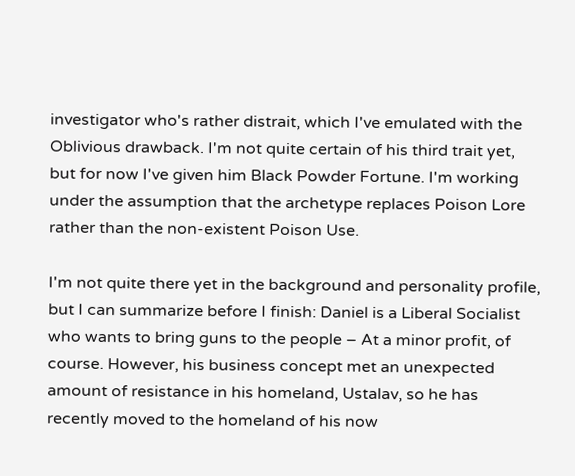investigator who's rather distrait, which I've emulated with the Oblivious drawback. I'm not quite certain of his third trait yet, but for now I've given him Black Powder Fortune. I'm working under the assumption that the archetype replaces Poison Lore rather than the non-existent Poison Use.

I'm not quite there yet in the background and personality profile, but I can summarize before I finish: Daniel is a Liberal Socialist who wants to bring guns to the people – At a minor profit, of course. However, his business concept met an unexpected amount of resistance in his homeland, Ustalav, so he has recently moved to the homeland of his now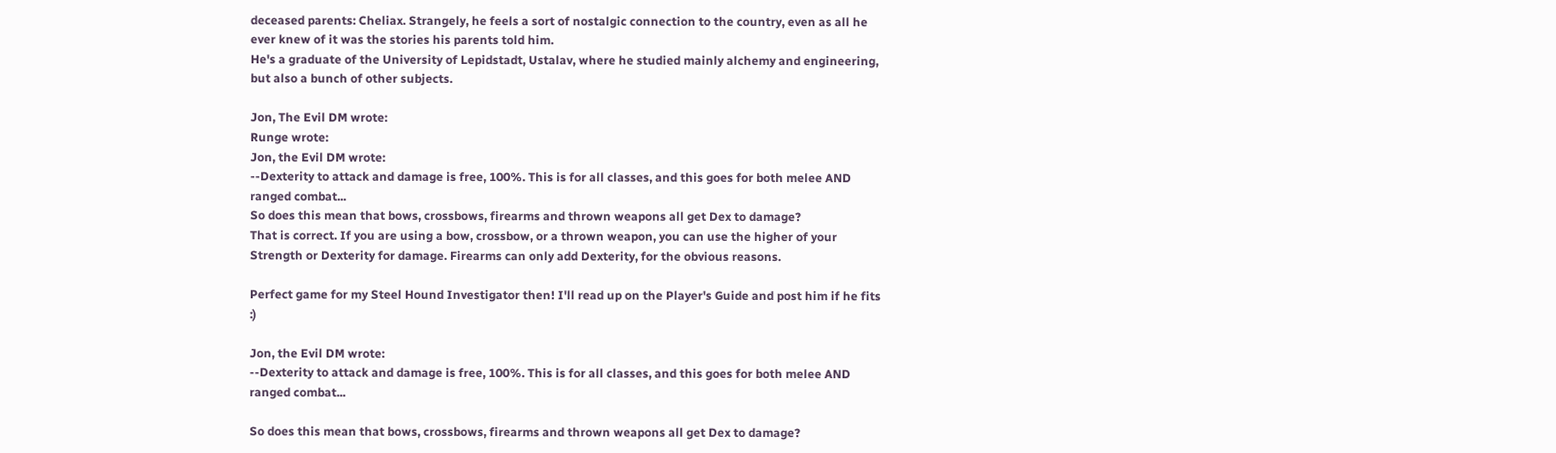deceased parents: Cheliax. Strangely, he feels a sort of nostalgic connection to the country, even as all he ever knew of it was the stories his parents told him.
He's a graduate of the University of Lepidstadt, Ustalav, where he studied mainly alchemy and engineering, but also a bunch of other subjects.

Jon, The Evil DM wrote:
Runge wrote:
Jon, the Evil DM wrote:
--Dexterity to attack and damage is free, 100%. This is for all classes, and this goes for both melee AND ranged combat...
So does this mean that bows, crossbows, firearms and thrown weapons all get Dex to damage?
That is correct. If you are using a bow, crossbow, or a thrown weapon, you can use the higher of your Strength or Dexterity for damage. Firearms can only add Dexterity, for the obvious reasons.

Perfect game for my Steel Hound Investigator then! I'll read up on the Player's Guide and post him if he fits :)

Jon, the Evil DM wrote:
--Dexterity to attack and damage is free, 100%. This is for all classes, and this goes for both melee AND ranged combat...

So does this mean that bows, crossbows, firearms and thrown weapons all get Dex to damage?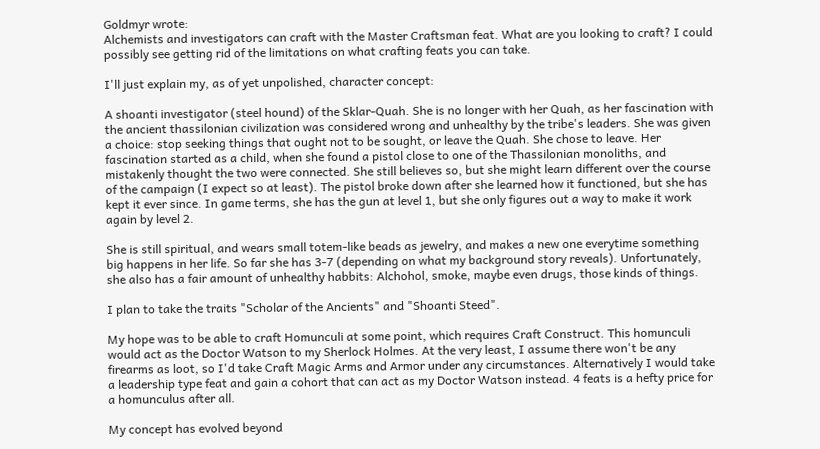Goldmyr wrote:
Alchemists and investigators can craft with the Master Craftsman feat. What are you looking to craft? I could possibly see getting rid of the limitations on what crafting feats you can take.

I'll just explain my, as of yet unpolished, character concept:

A shoanti investigator (steel hound) of the Sklar-Quah. She is no longer with her Quah, as her fascination with the ancient thassilonian civilization was considered wrong and unhealthy by the tribe's leaders. She was given a choice: stop seeking things that ought not to be sought, or leave the Quah. She chose to leave. Her fascination started as a child, when she found a pistol close to one of the Thassilonian monoliths, and mistakenly thought the two were connected. She still believes so, but she might learn different over the course of the campaign (I expect so at least). The pistol broke down after she learned how it functioned, but she has kept it ever since. In game terms, she has the gun at level 1, but she only figures out a way to make it work again by level 2.

She is still spiritual, and wears small totem-like beads as jewelry, and makes a new one everytime something big happens in her life. So far she has 3-7 (depending on what my background story reveals). Unfortunately, she also has a fair amount of unhealthy habbits: Alchohol, smoke, maybe even drugs, those kinds of things.

I plan to take the traits "Scholar of the Ancients" and "Shoanti Steed".

My hope was to be able to craft Homunculi at some point, which requires Craft Construct. This homunculi would act as the Doctor Watson to my Sherlock Holmes. At the very least, I assume there won't be any firearms as loot, so I'd take Craft Magic Arms and Armor under any circumstances. Alternatively I would take a leadership type feat and gain a cohort that can act as my Doctor Watson instead. 4 feats is a hefty price for a homunculus after all.

My concept has evolved beyond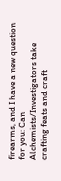firearms, and I have a new question for you: Can Alchemists/Investigators take crafting feats and craft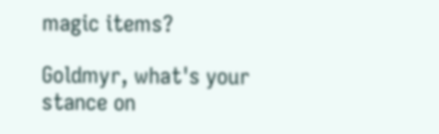magic items?

Goldmyr, what's your stance on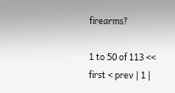firearms?

1 to 50 of 113 << first < prev | 1 |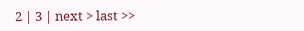2 | 3 | next > last >>